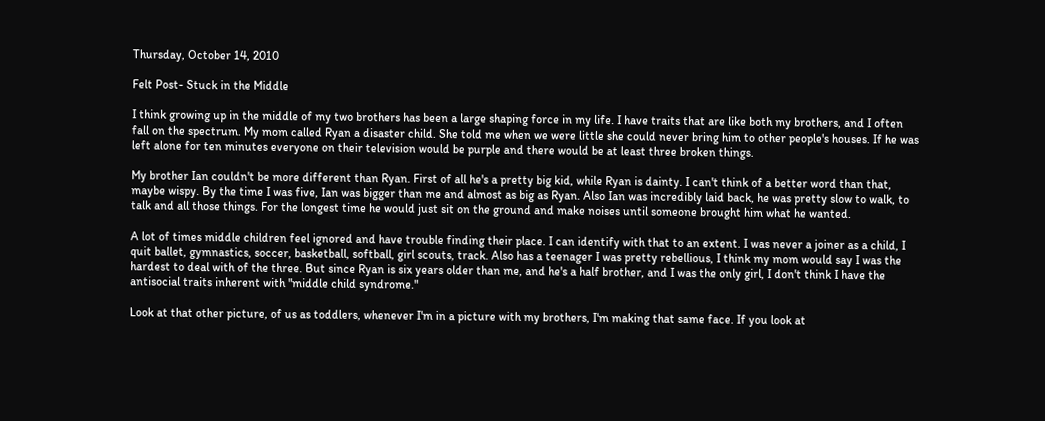Thursday, October 14, 2010

Felt Post- Stuck in the Middle

I think growing up in the middle of my two brothers has been a large shaping force in my life. I have traits that are like both my brothers, and I often fall on the spectrum. My mom called Ryan a disaster child. She told me when we were little she could never bring him to other people's houses. If he was left alone for ten minutes everyone on their television would be purple and there would be at least three broken things.

My brother Ian couldn't be more different than Ryan. First of all he's a pretty big kid, while Ryan is dainty. I can't think of a better word than that, maybe wispy. By the time I was five, Ian was bigger than me and almost as big as Ryan. Also Ian was incredibly laid back, he was pretty slow to walk, to talk and all those things. For the longest time he would just sit on the ground and make noises until someone brought him what he wanted.

A lot of times middle children feel ignored and have trouble finding their place. I can identify with that to an extent. I was never a joiner as a child, I quit ballet, gymnastics, soccer, basketball, softball, girl scouts, track. Also has a teenager I was pretty rebellious, I think my mom would say I was the hardest to deal with of the three. But since Ryan is six years older than me, and he's a half brother, and I was the only girl, I don't think I have the antisocial traits inherent with "middle child syndrome."

Look at that other picture, of us as toddlers, whenever I'm in a picture with my brothers, I'm making that same face. If you look at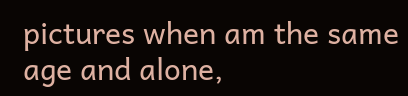pictures when am the same age and alone,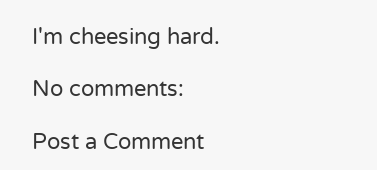I'm cheesing hard.

No comments:

Post a Comment